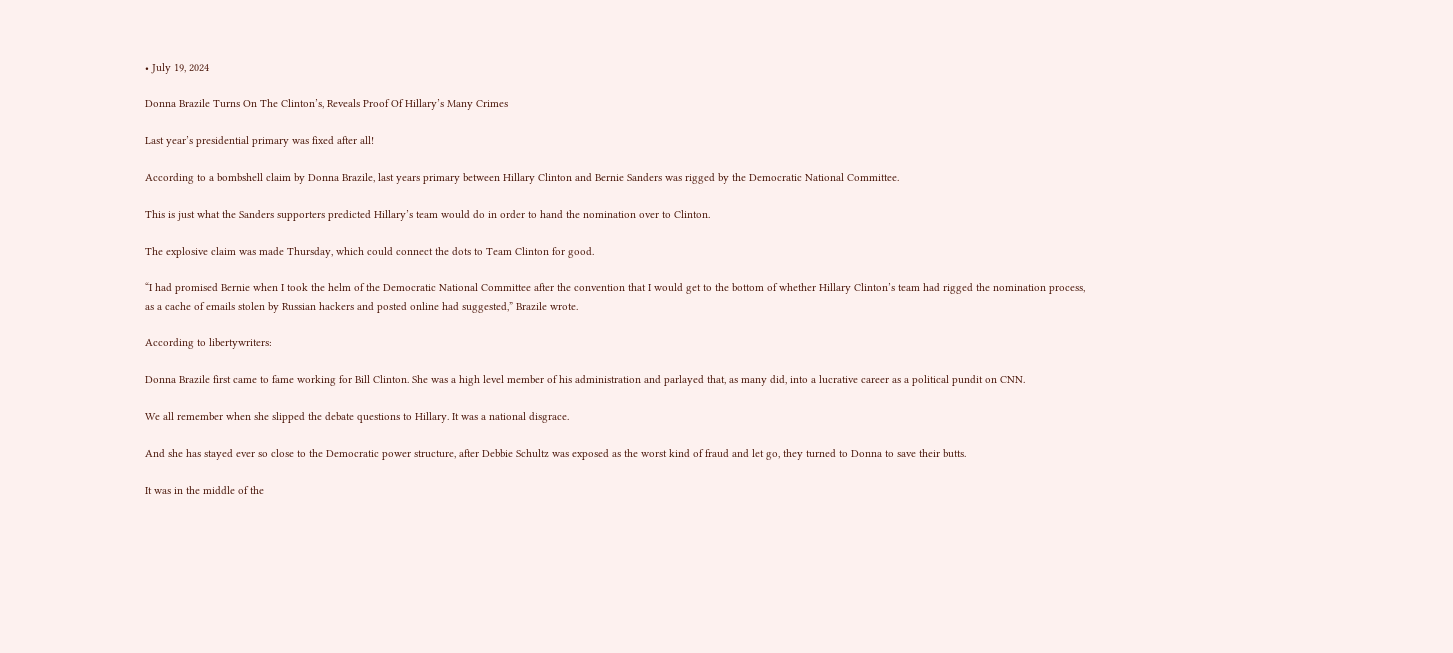• July 19, 2024

Donna Brazile Turns On The Clinton’s, Reveals Proof Of Hillary’s Many Crimes

Last year’s presidential primary was fixed after all!

According to a bombshell claim by Donna Brazile, last years primary between Hillary Clinton and Bernie Sanders was rigged by the Democratic National Committee.

This is just what the Sanders supporters predicted Hillary’s team would do in order to hand the nomination over to Clinton.

The explosive claim was made Thursday, which could connect the dots to Team Clinton for good.

“I had promised Bernie when I took the helm of the Democratic National Committee after the convention that I would get to the bottom of whether Hillary Clinton’s team had rigged the nomination process, as a cache of emails stolen by Russian hackers and posted online had suggested,” Brazile wrote.

According to libertywriters:

Donna Brazile first came to fame working for Bill Clinton. She was a high level member of his administration and parlayed that, as many did, into a lucrative career as a political pundit on CNN.

We all remember when she slipped the debate questions to Hillary. It was a national disgrace.

And she has stayed ever so close to the Democratic power structure, after Debbie Schultz was exposed as the worst kind of fraud and let go, they turned to Donna to save their butts.

It was in the middle of the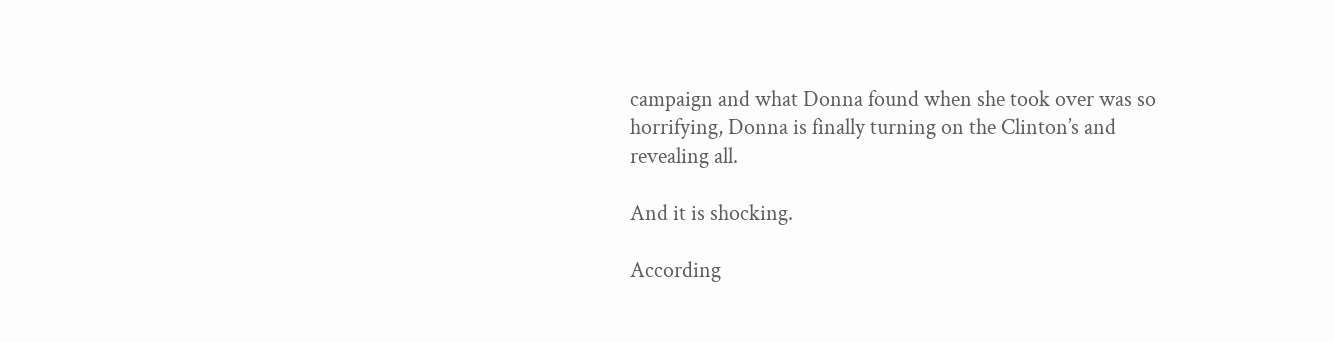campaign and what Donna found when she took over was so horrifying, Donna is finally turning on the Clinton’s and revealing all.

And it is shocking.

According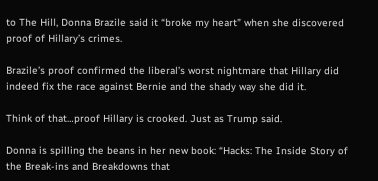to The Hill, Donna Brazile said it “broke my heart” when she discovered proof of Hillary’s crimes.

Brazile’s proof confirmed the liberal’s worst nightmare that Hillary did indeed fix the race against Bernie and the shady way she did it.

Think of that…proof Hillary is crooked. Just as Trump said.

Donna is spilling the beans in her new book: “Hacks: The Inside Story of the Break-ins and Breakdowns that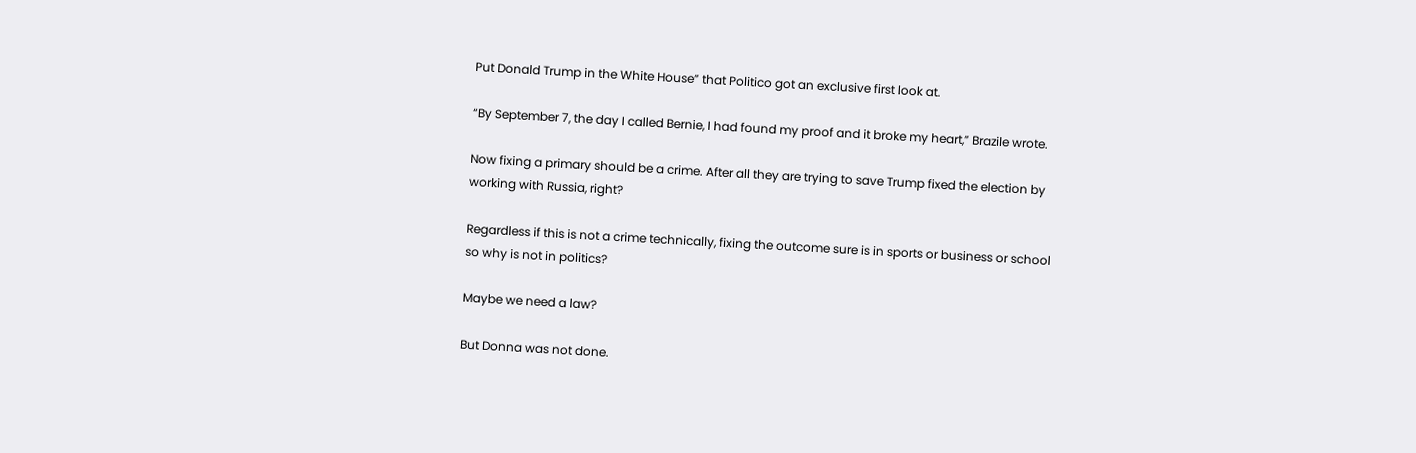Put Donald Trump in the White House” that Politico got an exclusive first look at.

“By September 7, the day I called Bernie, I had found my proof and it broke my heart,” Brazile wrote.

Now fixing a primary should be a crime. After all they are trying to save Trump fixed the election by working with Russia, right?

Regardless if this is not a crime technically, fixing the outcome sure is in sports or business or school so why is not in politics?

Maybe we need a law?

But Donna was not done.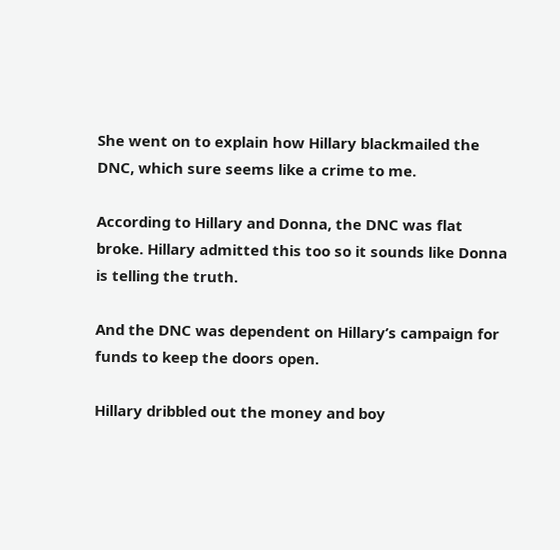She went on to explain how Hillary blackmailed the DNC, which sure seems like a crime to me.

According to Hillary and Donna, the DNC was flat broke. Hillary admitted this too so it sounds like Donna is telling the truth.

And the DNC was dependent on Hillary’s campaign for funds to keep the doors open.

Hillary dribbled out the money and boy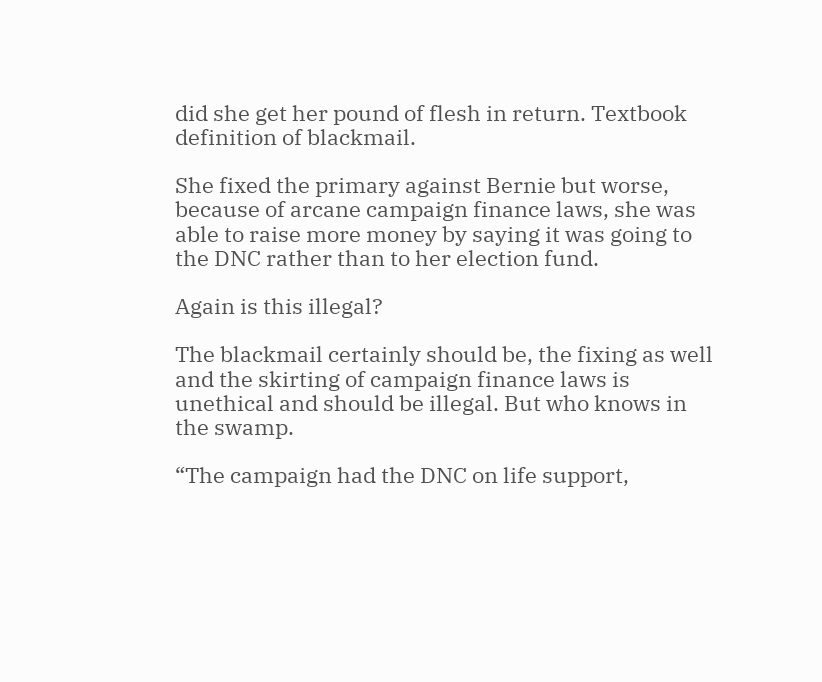did she get her pound of flesh in return. Textbook definition of blackmail.

She fixed the primary against Bernie but worse, because of arcane campaign finance laws, she was able to raise more money by saying it was going to the DNC rather than to her election fund.

Again is this illegal?

The blackmail certainly should be, the fixing as well and the skirting of campaign finance laws is unethical and should be illegal. But who knows in the swamp.

“The campaign had the DNC on life support,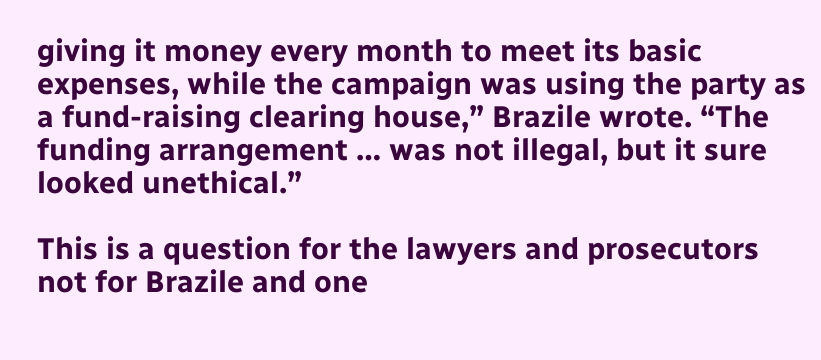giving it money every month to meet its basic expenses, while the campaign was using the party as a fund-raising clearing house,” Brazile wrote. “The funding arrangement … was not illegal, but it sure looked unethical.”

This is a question for the lawyers and prosecutors not for Brazile and one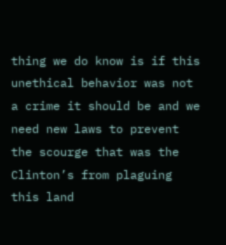thing we do know is if this unethical behavior was not a crime it should be and we need new laws to prevent the scourge that was the Clinton’s from plaguing this land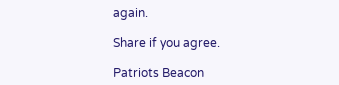again.

Share if you agree.

Patriots Beacon